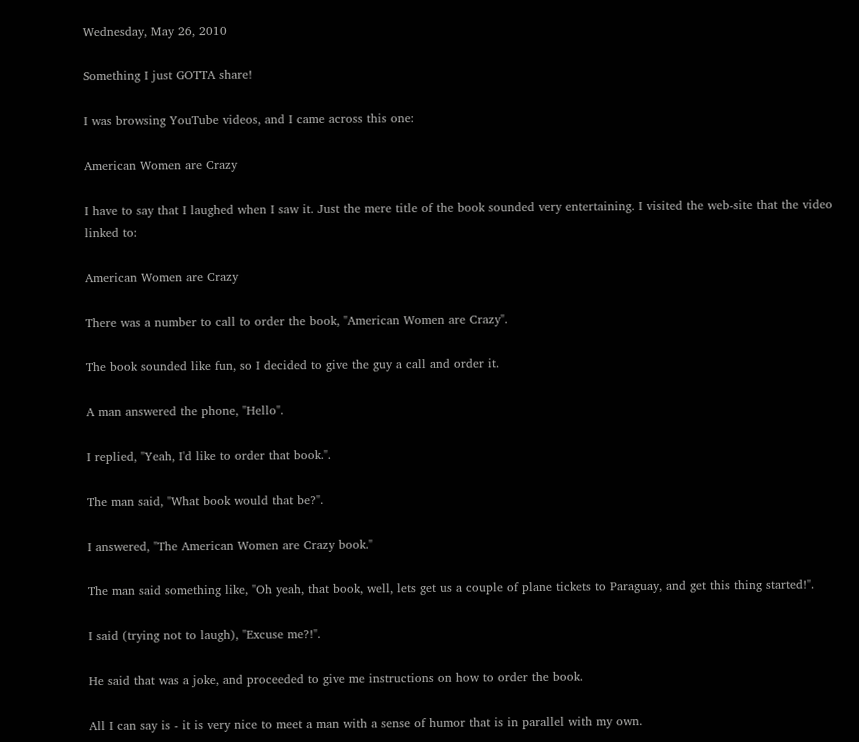Wednesday, May 26, 2010

Something I just GOTTA share!

I was browsing YouTube videos, and I came across this one:

American Women are Crazy

I have to say that I laughed when I saw it. Just the mere title of the book sounded very entertaining. I visited the web-site that the video linked to:

American Women are Crazy

There was a number to call to order the book, "American Women are Crazy".

The book sounded like fun, so I decided to give the guy a call and order it.

A man answered the phone, "Hello".

I replied, "Yeah, I'd like to order that book.".

The man said, "What book would that be?".

I answered, "The American Women are Crazy book."

The man said something like, "Oh yeah, that book, well, lets get us a couple of plane tickets to Paraguay, and get this thing started!".

I said (trying not to laugh), "Excuse me?!".

He said that was a joke, and proceeded to give me instructions on how to order the book.

All I can say is - it is very nice to meet a man with a sense of humor that is in parallel with my own.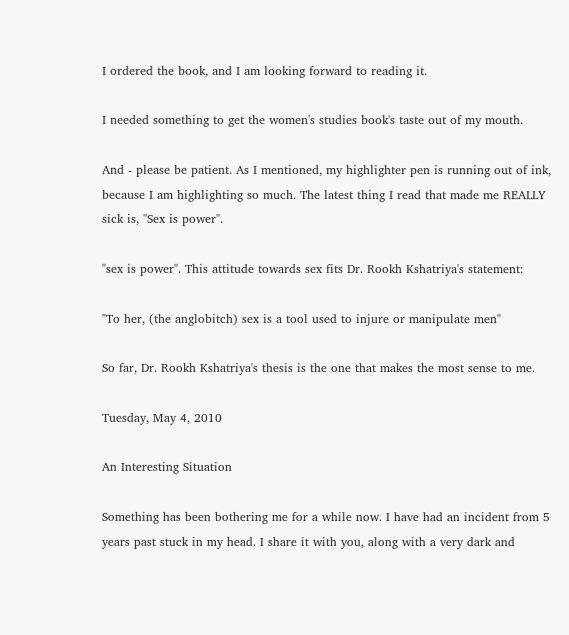I ordered the book, and I am looking forward to reading it.

I needed something to get the women's studies book's taste out of my mouth.

And - please be patient. As I mentioned, my highlighter pen is running out of ink, because I am highlighting so much. The latest thing I read that made me REALLY sick is, "Sex is power".

"sex is power". This attitude towards sex fits Dr. Rookh Kshatriya's statement:

"To her, (the anglobitch) sex is a tool used to injure or manipulate men"

So far, Dr. Rookh Kshatriya's thesis is the one that makes the most sense to me.

Tuesday, May 4, 2010

An Interesting Situation

Something has been bothering me for a while now. I have had an incident from 5 years past stuck in my head. I share it with you, along with a very dark and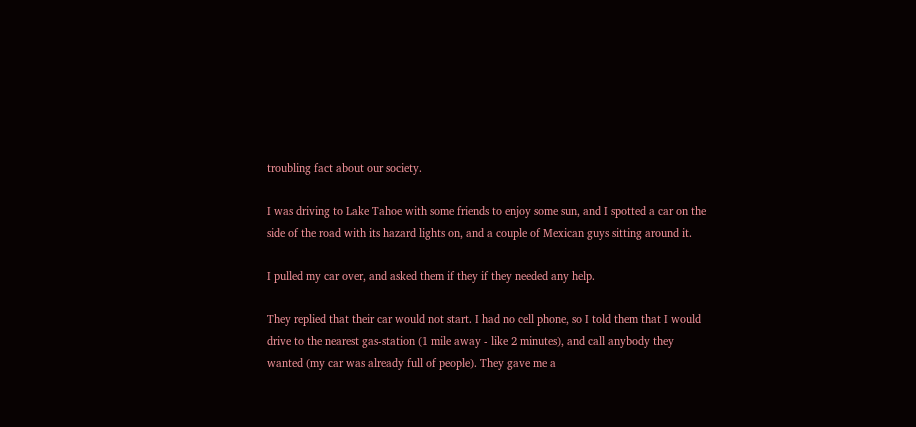troubling fact about our society.

I was driving to Lake Tahoe with some friends to enjoy some sun, and I spotted a car on the side of the road with its hazard lights on, and a couple of Mexican guys sitting around it.

I pulled my car over, and asked them if they if they needed any help.

They replied that their car would not start. I had no cell phone, so I told them that I would drive to the nearest gas-station (1 mile away - like 2 minutes), and call anybody they wanted (my car was already full of people). They gave me a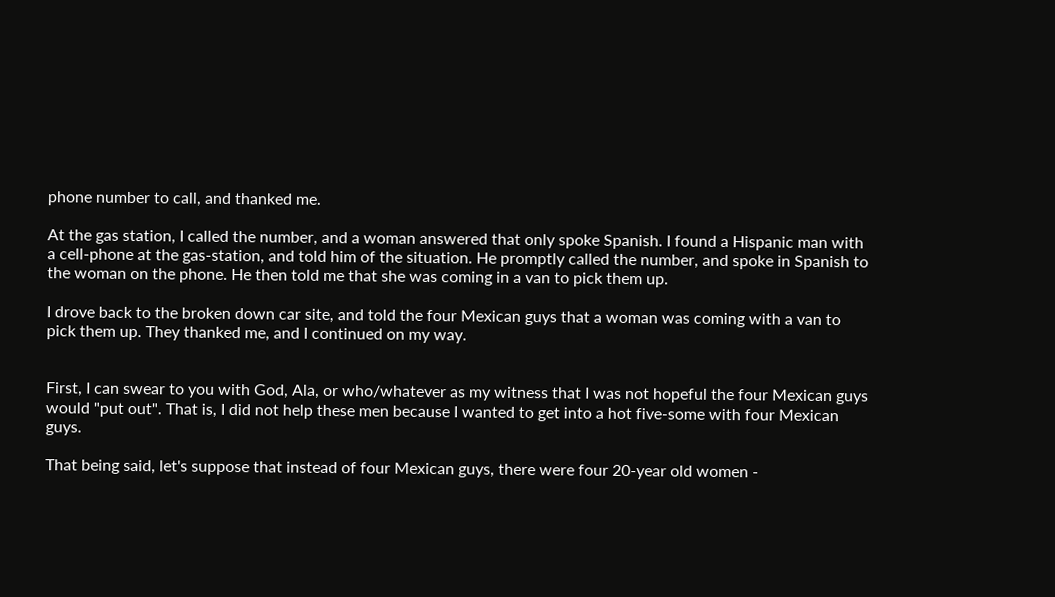phone number to call, and thanked me.

At the gas station, I called the number, and a woman answered that only spoke Spanish. I found a Hispanic man with a cell-phone at the gas-station, and told him of the situation. He promptly called the number, and spoke in Spanish to the woman on the phone. He then told me that she was coming in a van to pick them up.

I drove back to the broken down car site, and told the four Mexican guys that a woman was coming with a van to pick them up. They thanked me, and I continued on my way.


First, I can swear to you with God, Ala, or who/whatever as my witness that I was not hopeful the four Mexican guys would "put out". That is, I did not help these men because I wanted to get into a hot five-some with four Mexican guys.

That being said, let's suppose that instead of four Mexican guys, there were four 20-year old women -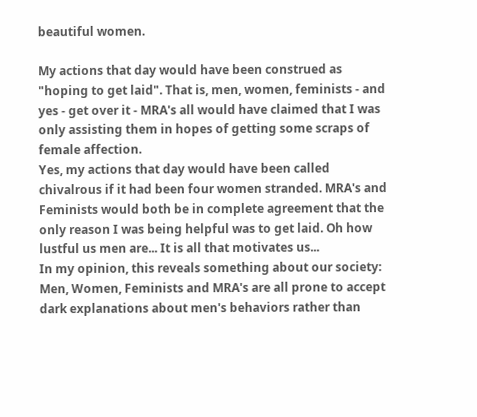beautiful women.

My actions that day would have been construed as "hoping to get laid". That is, men, women, feminists - and yes - get over it - MRA's all would have claimed that I was only assisting them in hopes of getting some scraps of female affection.
Yes, my actions that day would have been called chivalrous if it had been four women stranded. MRA's and Feminists would both be in complete agreement that the only reason I was being helpful was to get laid. Oh how lustful us men are... It is all that motivates us...
In my opinion, this reveals something about our society: Men, Women, Feminists and MRA's are all prone to accept dark explanations about men's behaviors rather than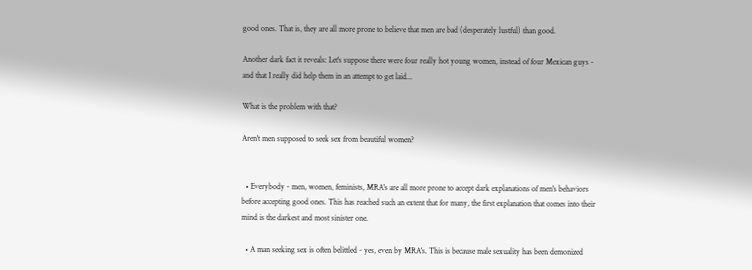good ones. That is, they are all more prone to believe that men are bad (desperately lustful) than good.

Another dark fact it reveals: Let's suppose there were four really hot young women, instead of four Mexican guys - and that I really did help them in an attempt to get laid...

What is the problem with that?

Aren't men supposed to seek sex from beautiful women?


  • Everybody - men, women, feminists, MRA's are all more prone to accept dark explanations of men's behaviors before accepting good ones. This has reached such an extent that for many, the first explanation that comes into their mind is the darkest and most sinister one.

  • A man seeking sex is often belittled - yes, even by MRA's. This is because male sexuality has been demonized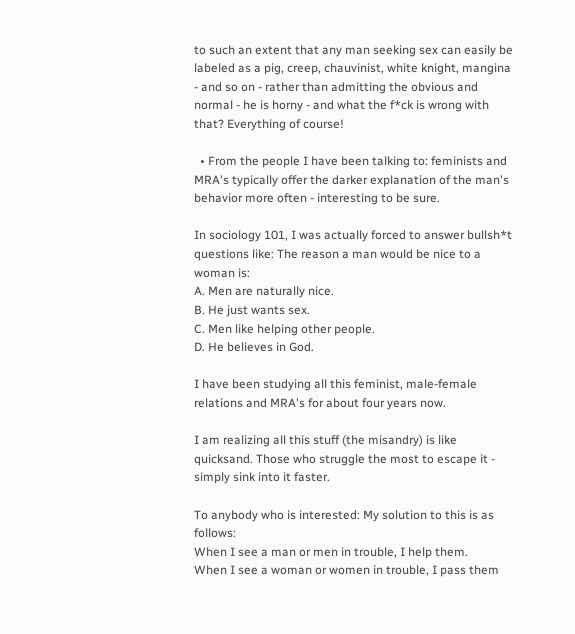to such an extent that any man seeking sex can easily be labeled as a pig, creep, chauvinist, white knight, mangina - and so on - rather than admitting the obvious and normal - he is horny - and what the f*ck is wrong with that? Everything of course!

  • From the people I have been talking to: feminists and MRA's typically offer the darker explanation of the man's behavior more often - interesting to be sure.

In sociology 101, I was actually forced to answer bullsh*t questions like: The reason a man would be nice to a woman is:
A. Men are naturally nice.
B. He just wants sex.
C. Men like helping other people.
D. He believes in God.

I have been studying all this feminist, male-female relations and MRA's for about four years now.

I am realizing all this stuff (the misandry) is like quicksand. Those who struggle the most to escape it - simply sink into it faster.

To anybody who is interested: My solution to this is as follows:
When I see a man or men in trouble, I help them.
When I see a woman or women in trouble, I pass them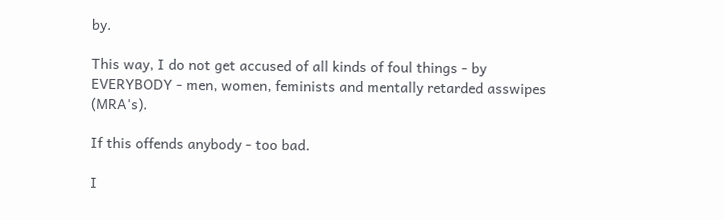by.

This way, I do not get accused of all kinds of foul things - by EVERYBODY - men, women, feminists and mentally retarded asswipes (MRA's).

If this offends anybody - too bad.

I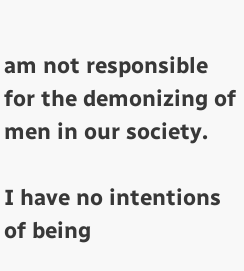am not responsible for the demonizing of men in our society.

I have no intentions of being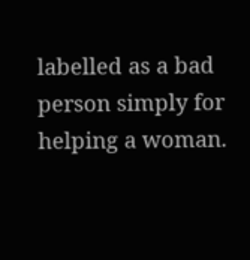labelled as a bad person simply for helping a woman.